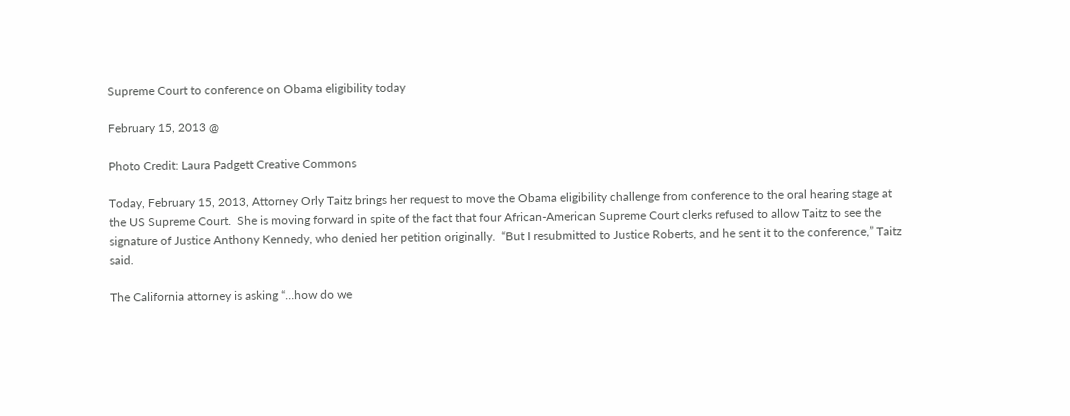Supreme Court to conference on Obama eligibility today

February 15, 2013 @

Photo Credit: Laura Padgett Creative Commons

Today, February 15, 2013, Attorney Orly Taitz brings her request to move the Obama eligibility challenge from conference to the oral hearing stage at the US Supreme Court.  She is moving forward in spite of the fact that four African-American Supreme Court clerks refused to allow Taitz to see the signature of Justice Anthony Kennedy, who denied her petition originally.  “But I resubmitted to Justice Roberts, and he sent it to the conference,” Taitz said.

The California attorney is asking “…how do we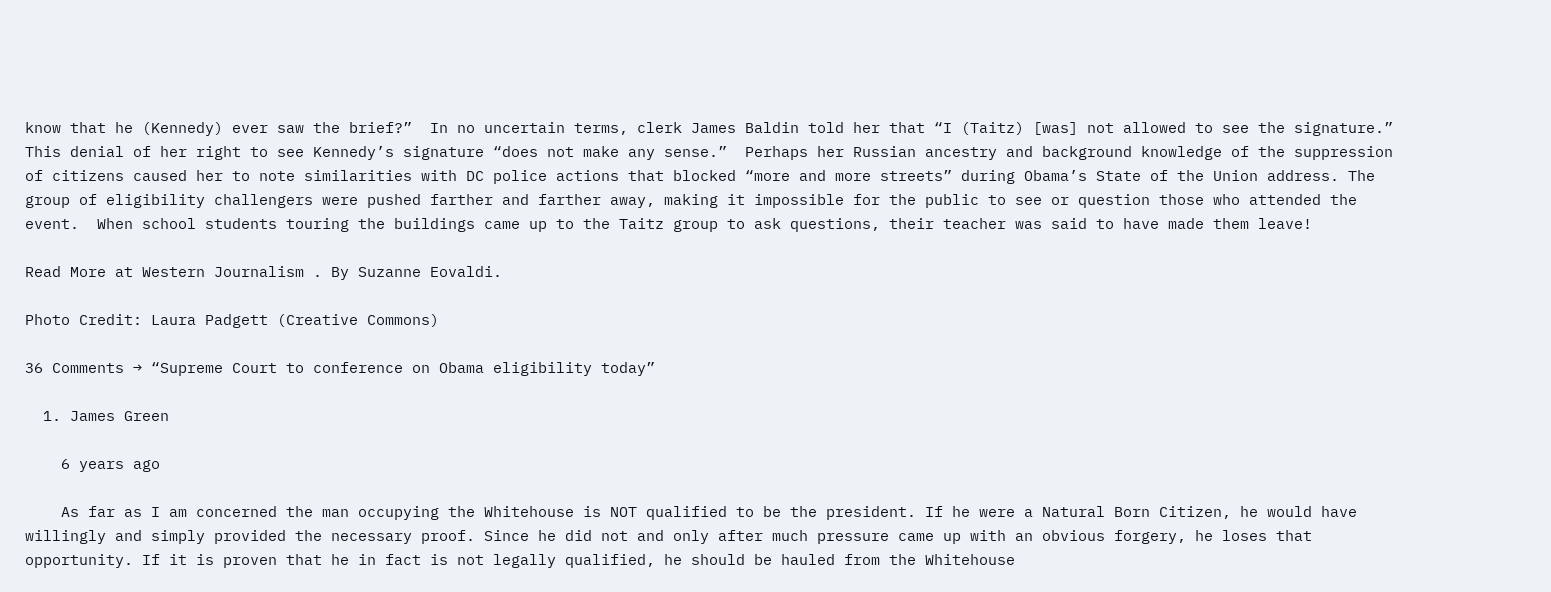know that he (Kennedy) ever saw the brief?”  In no uncertain terms, clerk James Baldin told her that “I (Taitz) [was] not allowed to see the signature.”   This denial of her right to see Kennedy’s signature “does not make any sense.”  Perhaps her Russian ancestry and background knowledge of the suppression of citizens caused her to note similarities with DC police actions that blocked “more and more streets” during Obama’s State of the Union address. The group of eligibility challengers were pushed farther and farther away, making it impossible for the public to see or question those who attended the event.  When school students touring the buildings came up to the Taitz group to ask questions, their teacher was said to have made them leave!

Read More at Western Journalism . By Suzanne Eovaldi.

Photo Credit: Laura Padgett (Creative Commons)

36 Comments → “Supreme Court to conference on Obama eligibility today”

  1. James Green

    6 years ago

    As far as I am concerned the man occupying the Whitehouse is NOT qualified to be the president. If he were a Natural Born Citizen, he would have willingly and simply provided the necessary proof. Since he did not and only after much pressure came up with an obvious forgery, he loses that opportunity. If it is proven that he in fact is not legally qualified, he should be hauled from the Whitehouse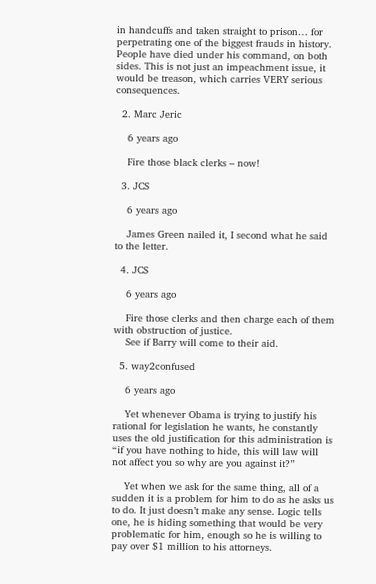in handcuffs and taken straight to prison… for perpetrating one of the biggest frauds in history. People have died under his command, on both sides. This is not just an impeachment issue, it would be treason, which carries VERY serious consequences.

  2. Marc Jeric

    6 years ago

    Fire those black clerks – now!

  3. JCS

    6 years ago

    James Green nailed it, I second what he said to the letter.

  4. JCS

    6 years ago

    Fire those clerks and then charge each of them with obstruction of justice.
    See if Barry will come to their aid.

  5. way2confused

    6 years ago

    Yet whenever Obama is trying to justify his rational for legislation he wants, he constantly uses the old justification for this administration is “if you have nothing to hide, this will law will not affect you so why are you against it?”

    Yet when we ask for the same thing, all of a sudden it is a problem for him to do as he asks us to do. It just doesn’t make any sense. Logic tells one, he is hiding something that would be very problematic for him, enough so he is willing to pay over $1 million to his attorneys.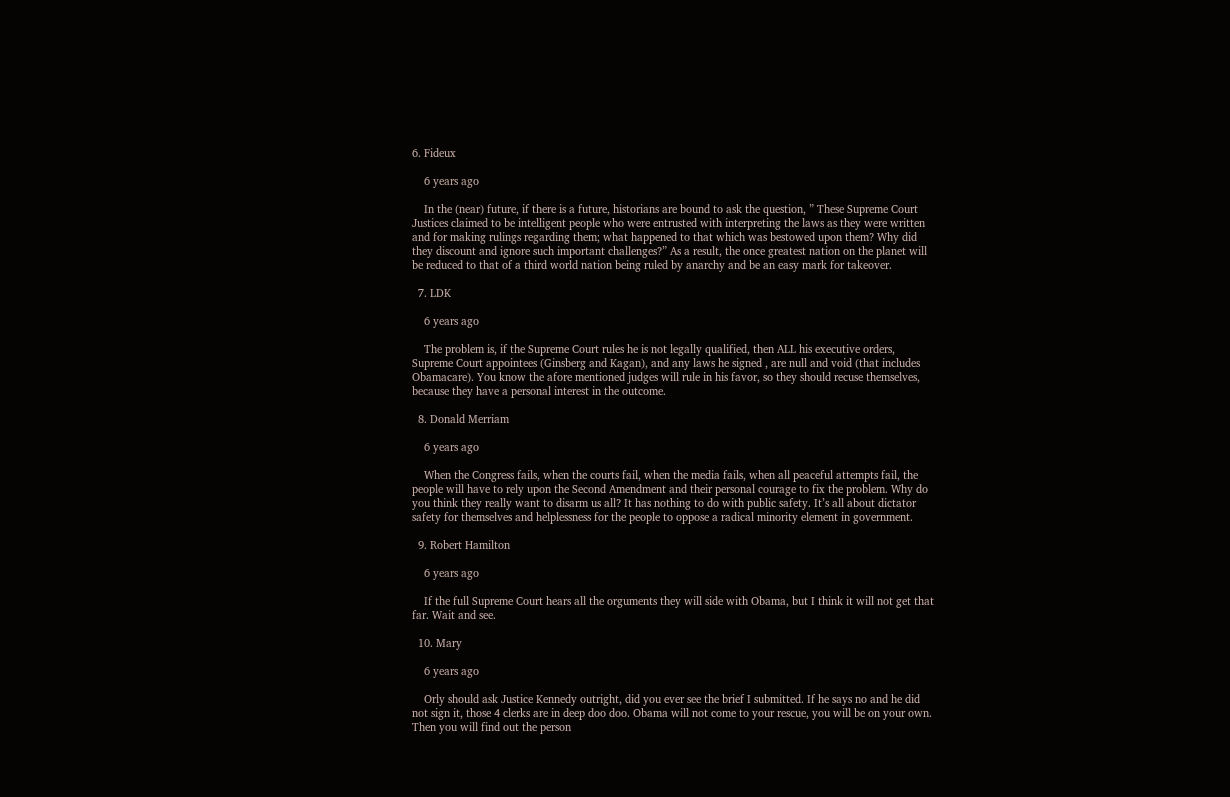6. Fideux

    6 years ago

    In the (near) future, if there is a future, historians are bound to ask the question, ” These Supreme Court Justices claimed to be intelligent people who were entrusted with interpreting the laws as they were written and for making rulings regarding them; what happened to that which was bestowed upon them? Why did they discount and ignore such important challenges?” As a result, the once greatest nation on the planet will be reduced to that of a third world nation being ruled by anarchy and be an easy mark for takeover.

  7. LDK

    6 years ago

    The problem is, if the Supreme Court rules he is not legally qualified, then ALL his executive orders, Supreme Court appointees (Ginsberg and Kagan), and any laws he signed , are null and void (that includes Obamacare). You know the afore mentioned judges will rule in his favor, so they should recuse themselves, because they have a personal interest in the outcome.

  8. Donald Merriam

    6 years ago

    When the Congress fails, when the courts fail, when the media fails, when all peaceful attempts fail, the people will have to rely upon the Second Amendment and their personal courage to fix the problem. Why do you think they really want to disarm us all? It has nothing to do with public safety. It’s all about dictator safety for themselves and helplessness for the people to oppose a radical minority element in government.

  9. Robert Hamilton

    6 years ago

    If the full Supreme Court hears all the orguments they will side with Obama, but I think it will not get that far. Wait and see.

  10. Mary

    6 years ago

    Orly should ask Justice Kennedy outright, did you ever see the brief I submitted. If he says no and he did not sign it, those 4 clerks are in deep doo doo. Obama will not come to your rescue, you will be on your own. Then you will find out the person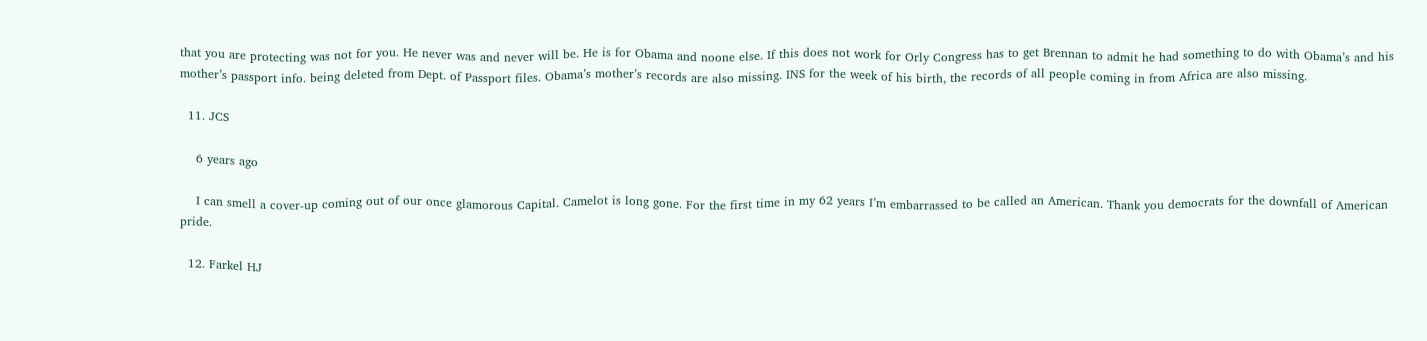that you are protecting was not for you. He never was and never will be. He is for Obama and noone else. If this does not work for Orly Congress has to get Brennan to admit he had something to do with Obama’s and his mother’s passport info. being deleted from Dept. of Passport files. Obama’s mother’s records are also missing. INS for the week of his birth, the records of all people coming in from Africa are also missing.

  11. JCS

    6 years ago

    I can smell a cover-up coming out of our once glamorous Capital. Camelot is long gone. For the first time in my 62 years I’m embarrassed to be called an American. Thank you democrats for the downfall of American pride.

  12. Farkel HJ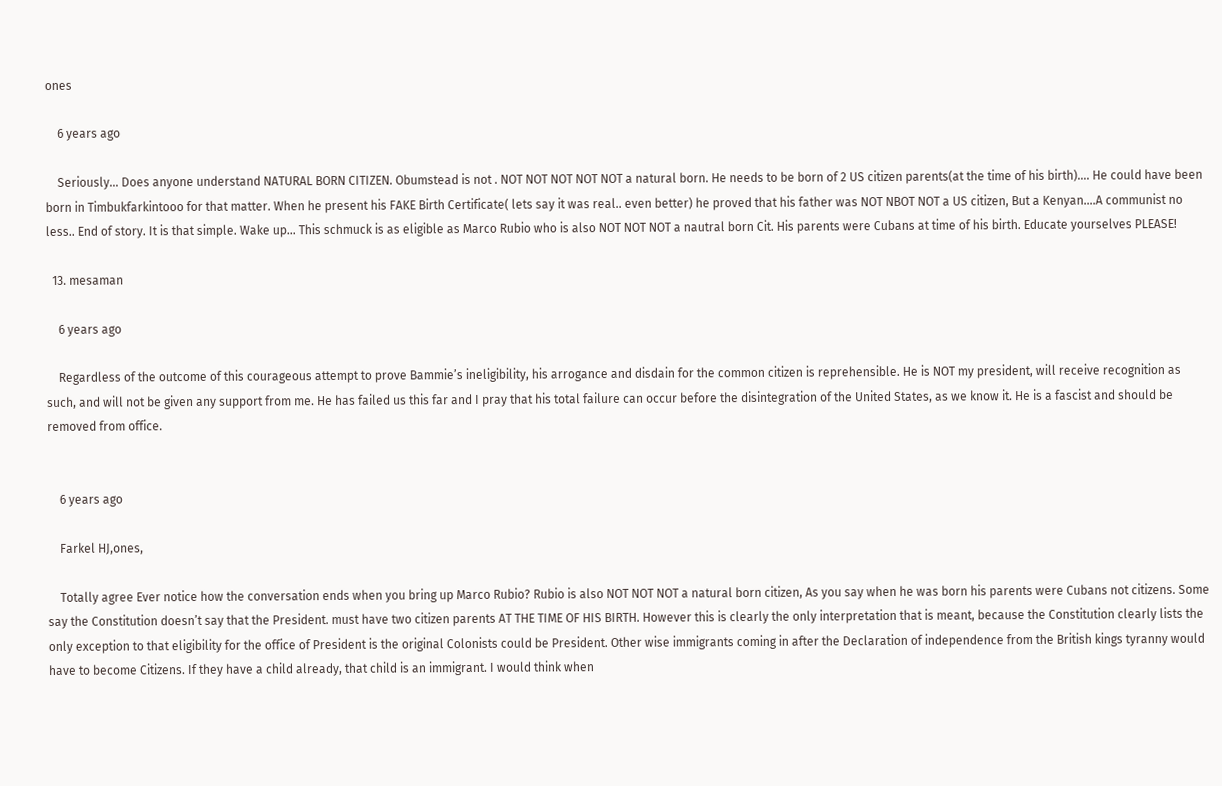ones

    6 years ago

    Seriously… Does anyone understand NATURAL BORN CITIZEN. Obumstead is not . NOT NOT NOT NOT NOT a natural born. He needs to be born of 2 US citizen parents(at the time of his birth)…. He could have been born in Timbukfarkintooo for that matter. When he present his FAKE Birth Certificate( lets say it was real.. even better) he proved that his father was NOT NBOT NOT a US citizen, But a Kenyan….A communist no less.. End of story. It is that simple. Wake up… This schmuck is as eligible as Marco Rubio who is also NOT NOT NOT a nautral born Cit. His parents were Cubans at time of his birth. Educate yourselves PLEASE!

  13. mesaman

    6 years ago

    Regardless of the outcome of this courageous attempt to prove Bammie’s ineligibility, his arrogance and disdain for the common citizen is reprehensible. He is NOT my president, will receive recognition as such, and will not be given any support from me. He has failed us this far and I pray that his total failure can occur before the disintegration of the United States, as we know it. He is a fascist and should be removed from office.


    6 years ago

    Farkel HJ,ones,

    Totally agree Ever notice how the conversation ends when you bring up Marco Rubio? Rubio is also NOT NOT NOT a natural born citizen, As you say when he was born his parents were Cubans not citizens. Some say the Constitution doesn’t say that the President. must have two citizen parents AT THE TIME OF HIS BIRTH. However this is clearly the only interpretation that is meant, because the Constitution clearly lists the only exception to that eligibility for the office of President is the original Colonists could be President. Other wise immigrants coming in after the Declaration of independence from the British kings tyranny would have to become Citizens. If they have a child already, that child is an immigrant. I would think when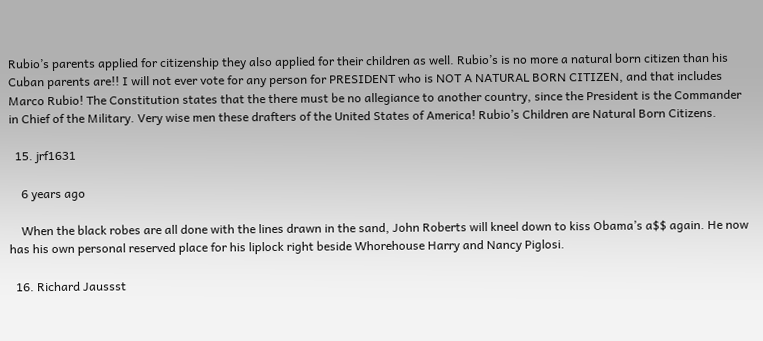Rubio’s parents applied for citizenship they also applied for their children as well. Rubio’s is no more a natural born citizen than his Cuban parents are!! I will not ever vote for any person for PRESIDENT who is NOT A NATURAL BORN CITIZEN, and that includes Marco Rubio! The Constitution states that the there must be no allegiance to another country, since the President is the Commander in Chief of the Military. Very wise men these drafters of the United States of America! Rubio’s Children are Natural Born Citizens.

  15. jrf1631

    6 years ago

    When the black robes are all done with the lines drawn in the sand, John Roberts will kneel down to kiss Obama’s a$$ again. He now has his own personal reserved place for his liplock right beside Whorehouse Harry and Nancy Piglosi.

  16. Richard Jaussst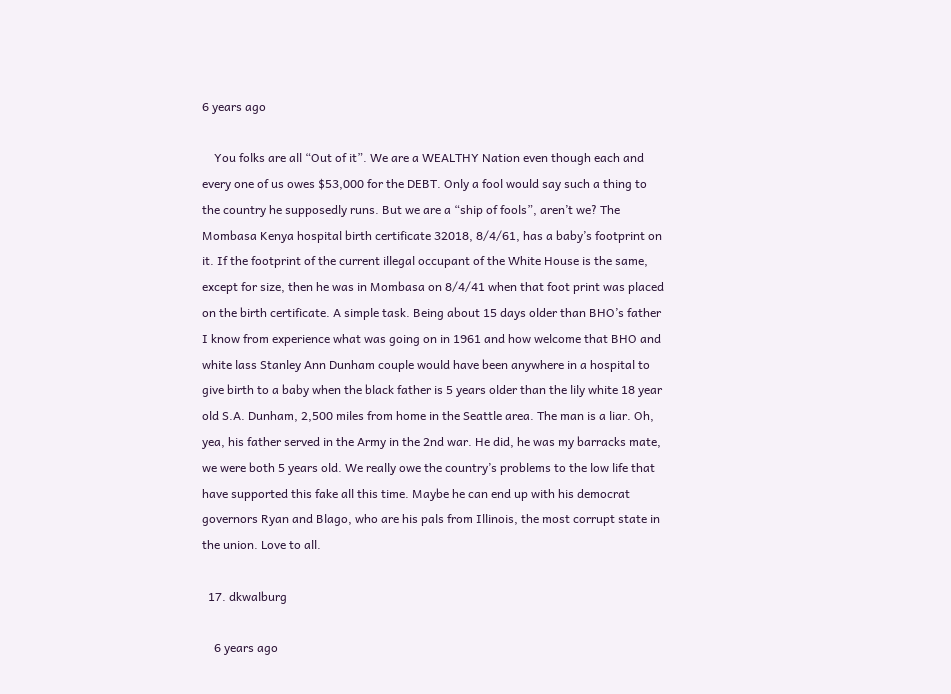6 years ago

    You folks are all “Out of it”. We are a WEALTHY Nation even though each and every one of us owes $53,000 for the DEBT. Only a fool would say such a thing to the country he supposedly runs. But we are a “ship of fools”, aren’t we? The Mombasa Kenya hospital birth certificate 32018, 8/4/61, has a baby’s footprint on it. If the footprint of the current illegal occupant of the White House is the same, except for size, then he was in Mombasa on 8/4/41 when that foot print was placed on the birth certificate. A simple task. Being about 15 days older than BHO’s father I know from experience what was going on in 1961 and how welcome that BHO and white lass Stanley Ann Dunham couple would have been anywhere in a hospital to give birth to a baby when the black father is 5 years older than the lily white 18 year old S.A. Dunham, 2,500 miles from home in the Seattle area. The man is a liar. Oh, yea, his father served in the Army in the 2nd war. He did, he was my barracks mate, we were both 5 years old. We really owe the country’s problems to the low life that have supported this fake all this time. Maybe he can end up with his democrat governors Ryan and Blago, who are his pals from Illinois, the most corrupt state in the union. Love to all.

  17. dkwalburg

    6 years ago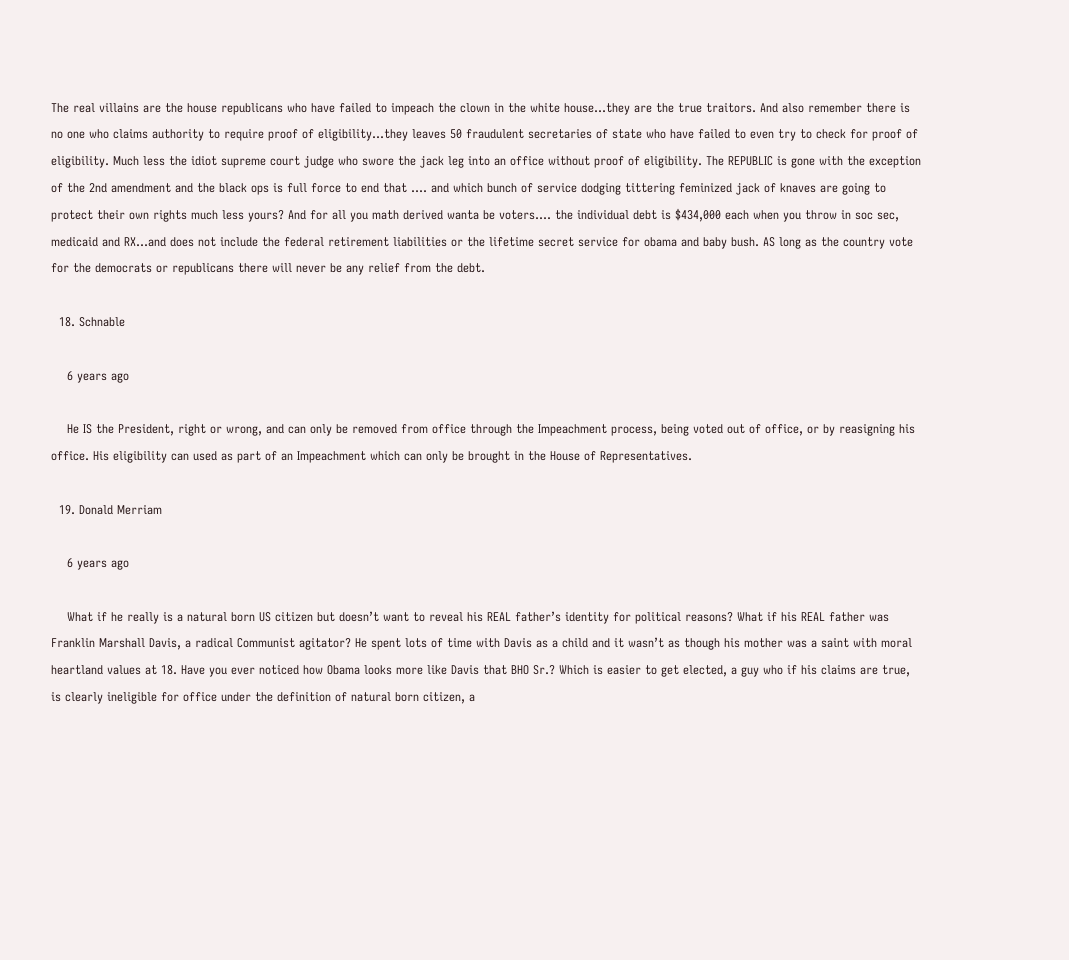The real villains are the house republicans who have failed to impeach the clown in the white house…they are the true traitors. And also remember there is no one who claims authority to require proof of eligibility…they leaves 50 fraudulent secretaries of state who have failed to even try to check for proof of eligibility. Much less the idiot supreme court judge who swore the jack leg into an office without proof of eligibility. The REPUBLIC is gone with the exception of the 2nd amendment and the black ops is full force to end that …. and which bunch of service dodging tittering feminized jack of knaves are going to protect their own rights much less yours? And for all you math derived wanta be voters…. the individual debt is $434,000 each when you throw in soc sec, medicaid and RX…and does not include the federal retirement liabilities or the lifetime secret service for obama and baby bush. AS long as the country vote for the democrats or republicans there will never be any relief from the debt.

  18. Schnable

    6 years ago

    He IS the President, right or wrong, and can only be removed from office through the Impeachment process, being voted out of office, or by reasigning his office. His eligibility can used as part of an Impeachment which can only be brought in the House of Representatives.

  19. Donald Merriam

    6 years ago

    What if he really is a natural born US citizen but doesn’t want to reveal his REAL father’s identity for political reasons? What if his REAL father was Franklin Marshall Davis, a radical Communist agitator? He spent lots of time with Davis as a child and it wasn’t as though his mother was a saint with moral heartland values at 18. Have you ever noticed how Obama looks more like Davis that BHO Sr.? Which is easier to get elected, a guy who if his claims are true, is clearly ineligible for office under the definition of natural born citizen, a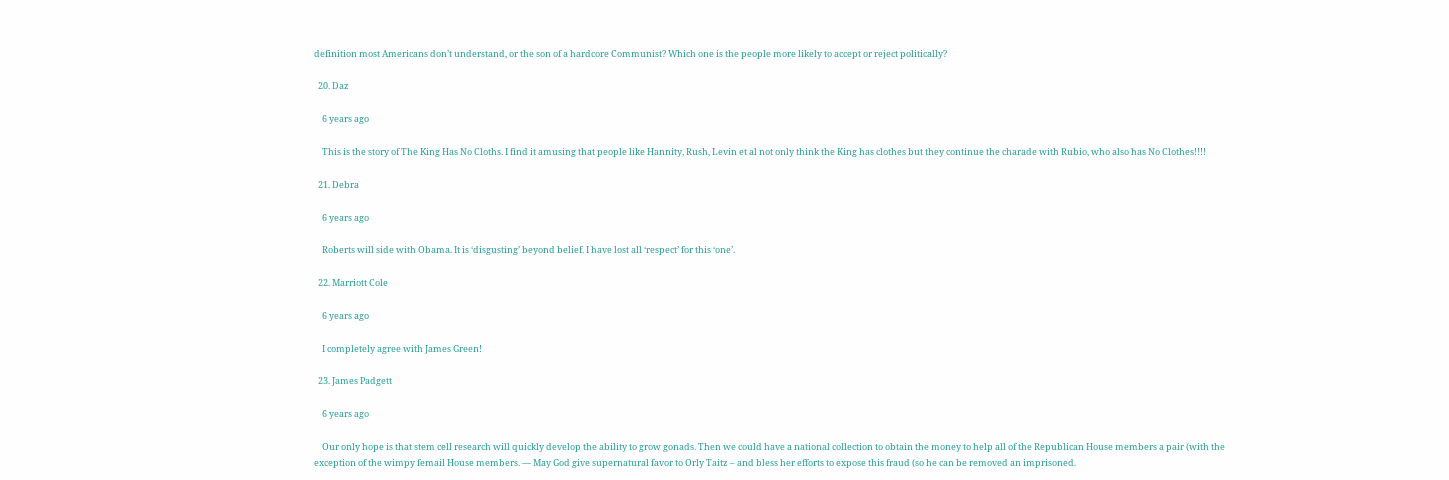definition most Americans don’t understand, or the son of a hardcore Communist? Which one is the people more likely to accept or reject politically?

  20. Daz

    6 years ago

    This is the story of The King Has No Cloths. I find it amusing that people like Hannity, Rush, Levin et al not only think the King has clothes but they continue the charade with Rubio, who also has No Clothes!!!!

  21. Debra

    6 years ago

    Roberts will side with Obama. It is ‘disgusting’ beyond belief. I have lost all ‘respect’ for this ‘one’.

  22. Marriott Cole

    6 years ago

    I completely agree with James Green!

  23. James Padgett

    6 years ago

    Our only hope is that stem cell research will quickly develop the ability to grow gonads. Then we could have a national collection to obtain the money to help all of the Republican House members a pair (with the exception of the wimpy femail House members. — May God give supernatural favor to Orly Taitz – and bless her efforts to expose this fraud (so he can be removed an imprisoned.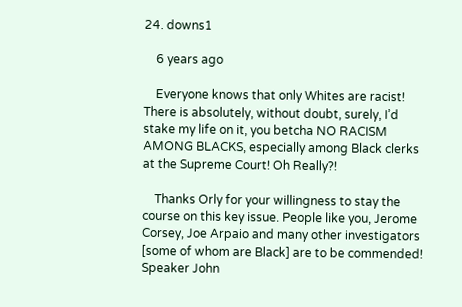24. downs1

    6 years ago

    Everyone knows that only Whites are racist! There is absolutely, without doubt, surely, I’d stake my life on it, you betcha NO RACISM AMONG BLACKS, especially among Black clerks at the Supreme Court! Oh Really?!

    Thanks Orly for your willingness to stay the course on this key issue. People like you, Jerome Corsey, Joe Arpaio and many other investigators [some of whom are Black] are to be commended! Speaker John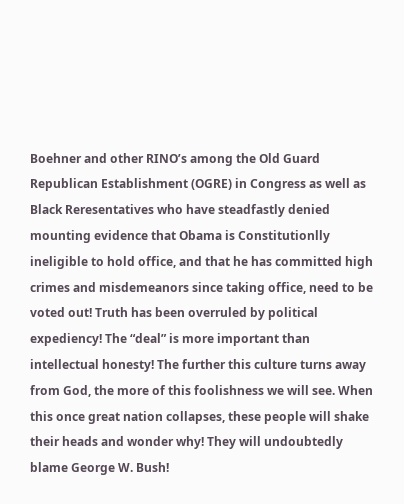Boehner and other RINO’s among the Old Guard Republican Establishment (OGRE) in Congress as well as Black Reresentatives who have steadfastly denied mounting evidence that Obama is Constitutionlly ineligible to hold office, and that he has committed high crimes and misdemeanors since taking office, need to be voted out! Truth has been overruled by political expediency! The “deal” is more important than intellectual honesty! The further this culture turns away from God, the more of this foolishness we will see. When this once great nation collapses, these people will shake their heads and wonder why! They will undoubtedly blame George W. Bush!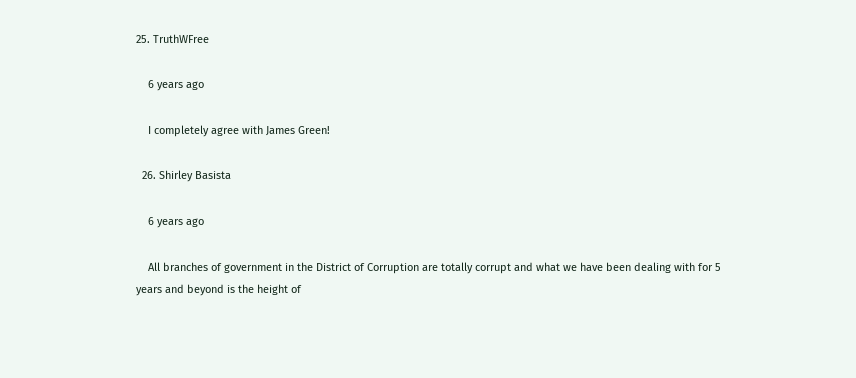25. TruthWFree

    6 years ago

    I completely agree with James Green!

  26. Shirley Basista

    6 years ago

    All branches of government in the District of Corruption are totally corrupt and what we have been dealing with for 5 years and beyond is the height of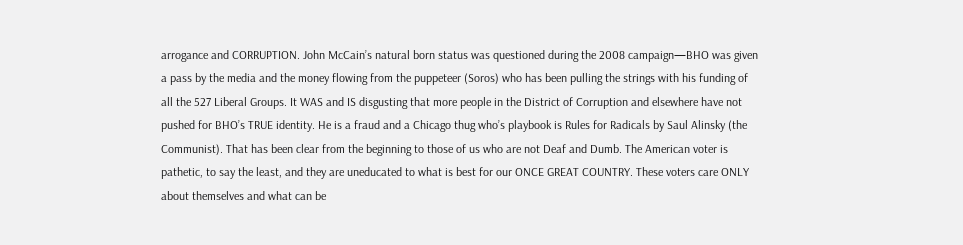arrogance and CORRUPTION. John McCain’s natural born status was questioned during the 2008 campaign—BHO was given a pass by the media and the money flowing from the puppeteer (Soros) who has been pulling the strings with his funding of all the 527 Liberal Groups. It WAS and IS disgusting that more people in the District of Corruption and elsewhere have not pushed for BHO’s TRUE identity. He is a fraud and a Chicago thug who’s playbook is Rules for Radicals by Saul Alinsky (the Communist). That has been clear from the beginning to those of us who are not Deaf and Dumb. The American voter is pathetic, to say the least, and they are uneducated to what is best for our ONCE GREAT COUNTRY. These voters care ONLY about themselves and what can be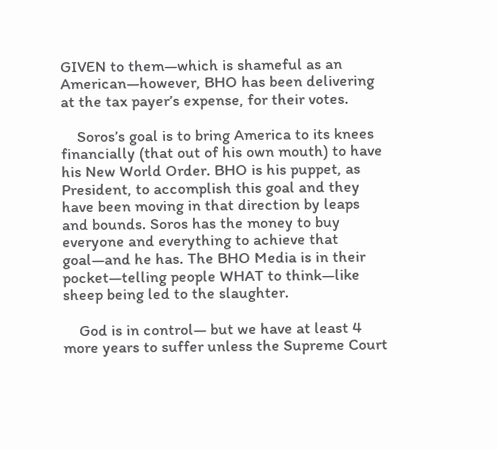GIVEN to them—which is shameful as an American—however, BHO has been delivering at the tax payer’s expense, for their votes.

    Soros’s goal is to bring America to its knees financially (that out of his own mouth) to have his New World Order. BHO is his puppet, as President, to accomplish this goal and they have been moving in that direction by leaps and bounds. Soros has the money to buy everyone and everything to achieve that goal—and he has. The BHO Media is in their pocket—telling people WHAT to think—like sheep being led to the slaughter.

    God is in control— but we have at least 4 more years to suffer unless the Supreme Court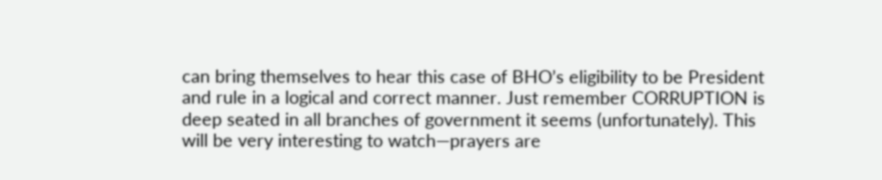can bring themselves to hear this case of BHO’s eligibility to be President and rule in a logical and correct manner. Just remember CORRUPTION is deep seated in all branches of government it seems (unfortunately). This will be very interesting to watch—prayers are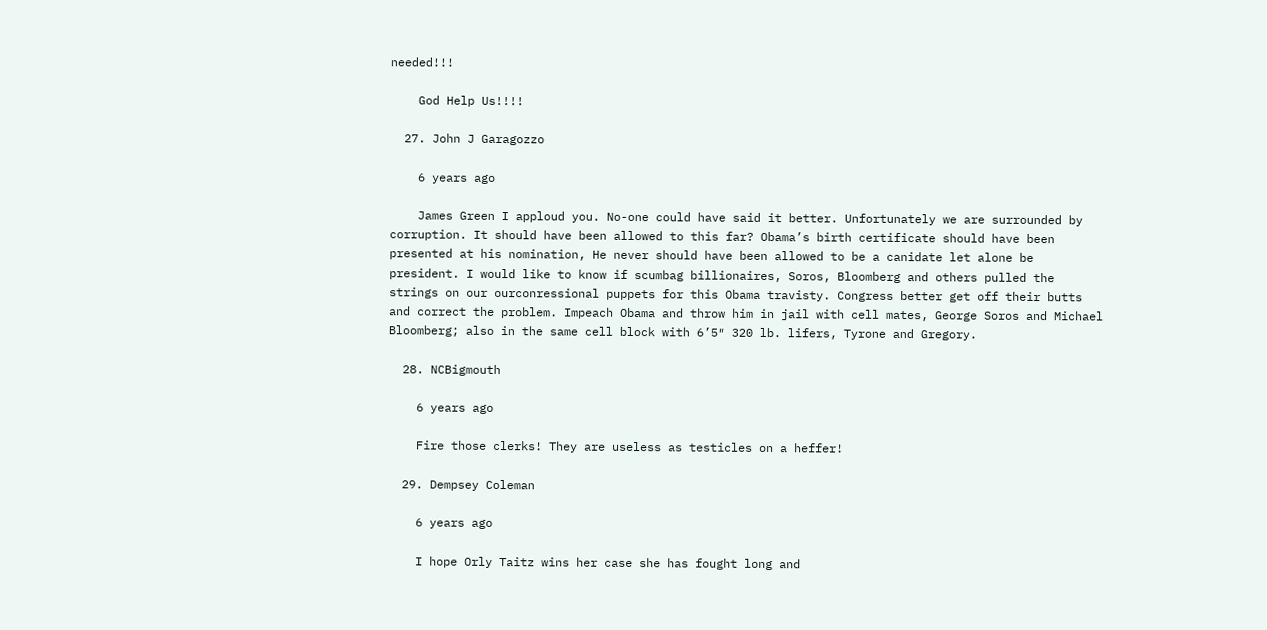needed!!!

    God Help Us!!!!

  27. John J Garagozzo

    6 years ago

    James Green I apploud you. No-one could have said it better. Unfortunately we are surrounded by corruption. It should have been allowed to this far? Obama’s birth certificate should have been presented at his nomination, He never should have been allowed to be a canidate let alone be president. I would like to know if scumbag billionaires, Soros, Bloomberg and others pulled the strings on our ourconressional puppets for this Obama travisty. Congress better get off their butts and correct the problem. Impeach Obama and throw him in jail with cell mates, George Soros and Michael Bloomberg; also in the same cell block with 6’5″ 320 lb. lifers, Tyrone and Gregory.

  28. NCBigmouth

    6 years ago

    Fire those clerks! They are useless as testicles on a heffer!

  29. Dempsey Coleman

    6 years ago

    I hope Orly Taitz wins her case she has fought long and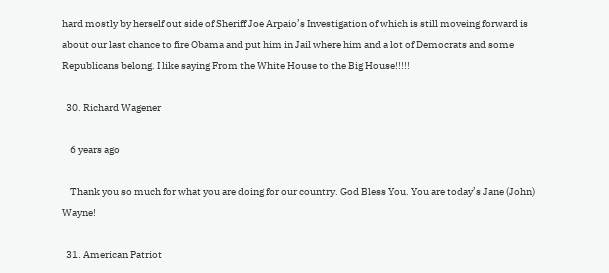hard mostly by herself out side of Sheriff Joe Arpaio’s Investigation of which is still moveing forward is about our last chance to fire Obama and put him in Jail where him and a lot of Democrats and some Republicans belong. I like saying From the White House to the Big House!!!!!

  30. Richard Wagener

    6 years ago

    Thank you so much for what you are doing for our country. God Bless You. You are today’s Jane (John) Wayne!

  31. American Patriot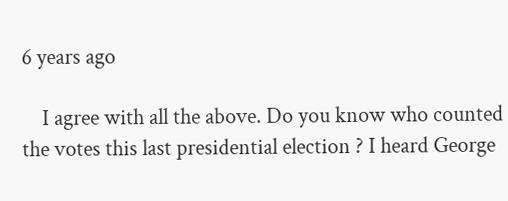6 years ago

    I agree with all the above. Do you know who counted the votes this last presidential election ? I heard George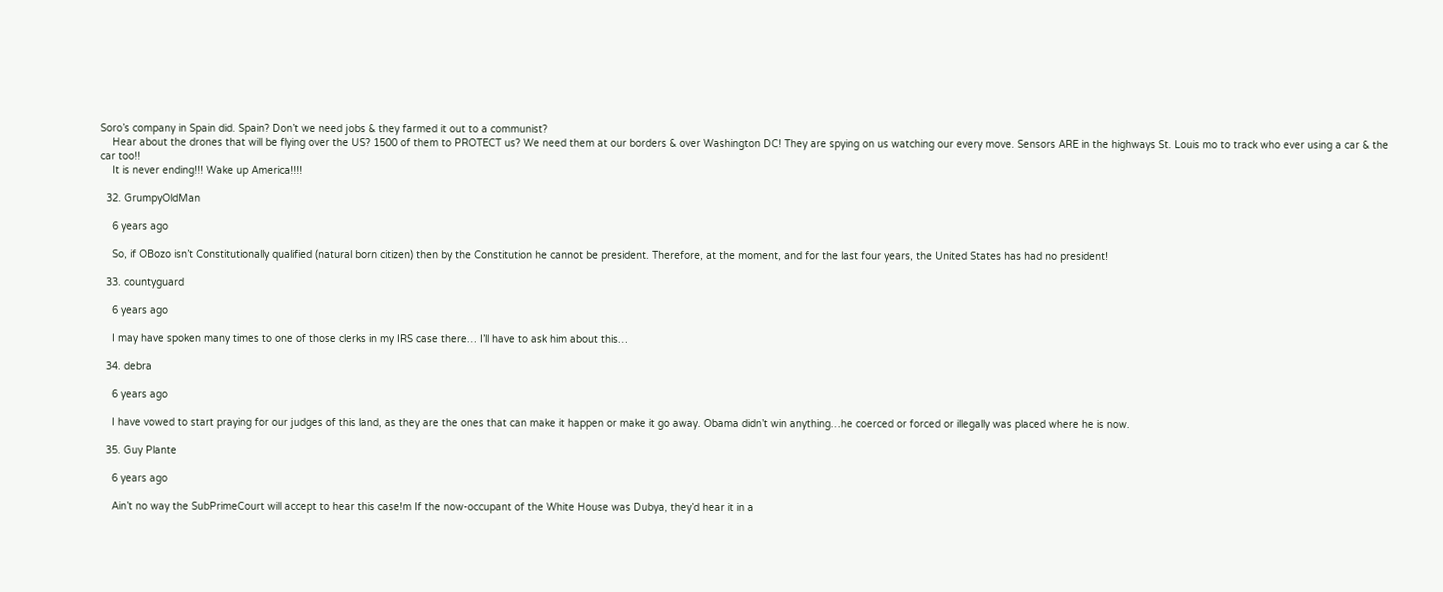Soro’s company in Spain did. Spain? Don’t we need jobs & they farmed it out to a communist?
    Hear about the drones that will be flying over the US? 1500 of them to PROTECT us? We need them at our borders & over Washington DC! They are spying on us watching our every move. Sensors ARE in the highways St. Louis mo to track who ever using a car & the car too!!
    It is never ending!!! Wake up America!!!!

  32. GrumpyOldMan

    6 years ago

    So, if OBozo isn’t Constitutionally qualified (natural born citizen) then by the Constitution he cannot be president. Therefore, at the moment, and for the last four years, the United States has had no president!

  33. countyguard

    6 years ago

    I may have spoken many times to one of those clerks in my IRS case there… I’ll have to ask him about this…

  34. debra

    6 years ago

    I have vowed to start praying for our judges of this land, as they are the ones that can make it happen or make it go away. Obama didn’t win anything…he coerced or forced or illegally was placed where he is now.

  35. Guy Plante

    6 years ago

    Ain’t no way the SubPrimeCourt will accept to hear this case!m If the now-occupant of the White House was Dubya, they’d hear it in a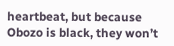heartbeat, but because Obozo is black, they won’t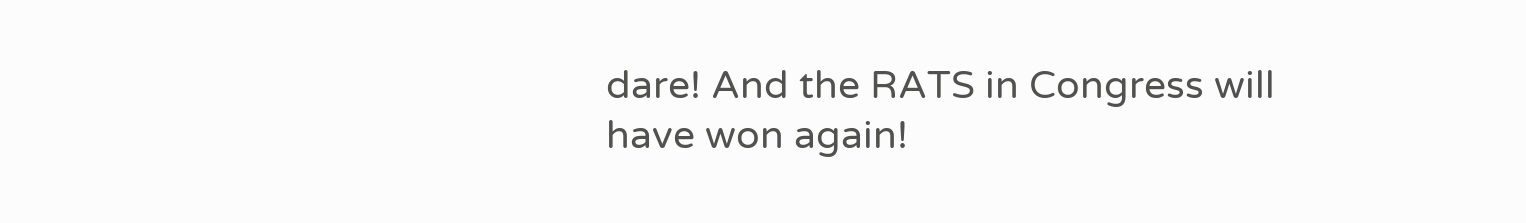dare! And the RATS in Congress will have won again!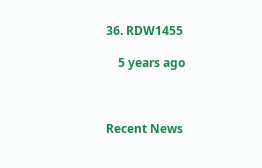36. RDW1455

    5 years ago



Recent News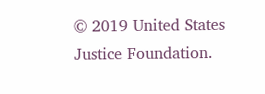© 2019 United States Justice Foundation.